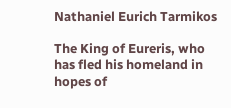Nathaniel Eurich Tarmikos

The King of Eureris, who has fled his homeland in hopes of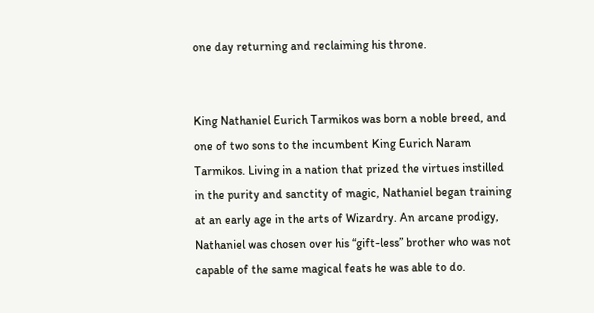one day returning and reclaiming his throne.


King Nathaniel Eurich Tarmikos was born a noble breed, and one of two sons to the incumbent King Eurich Naram Tarmikos. Living in a nation that prized the virtues instilled in the purity and sanctity of magic, Nathaniel began training at an early age in the arts of Wizardry. An arcane prodigy, Nathaniel was chosen over his “gift-less” brother who was not capable of the same magical feats he was able to do.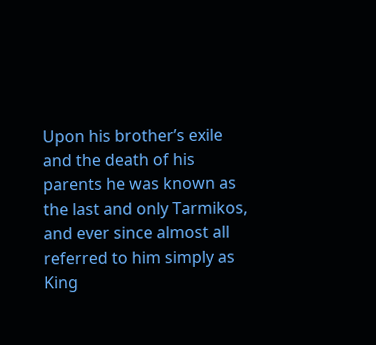Upon his brother’s exile and the death of his parents he was known as the last and only Tarmikos, and ever since almost all referred to him simply as King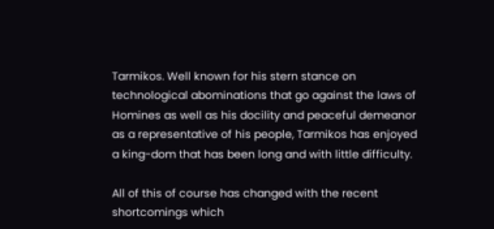Tarmikos. Well known for his stern stance on technological abominations that go against the laws of Homines as well as his docility and peaceful demeanor as a representative of his people, Tarmikos has enjoyed a king-dom that has been long and with little difficulty.

All of this of course has changed with the recent shortcomings which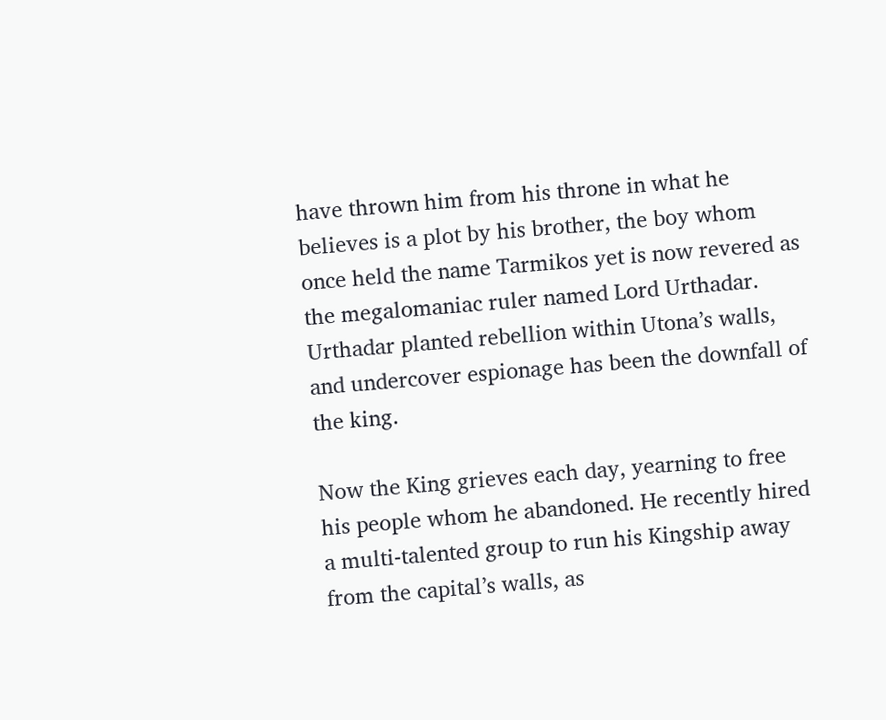have thrown him from his throne in what he believes is a plot by his brother, the boy whom once held the name Tarmikos yet is now revered as the megalomaniac ruler named Lord Urthadar. Urthadar planted rebellion within Utona’s walls, and undercover espionage has been the downfall of the king.

Now the King grieves each day, yearning to free his people whom he abandoned. He recently hired a multi-talented group to run his Kingship away from the capital’s walls, as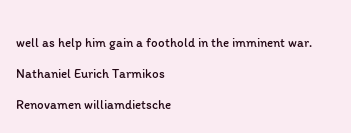well as help him gain a foothold in the imminent war.

Nathaniel Eurich Tarmikos

Renovamen williamdietsche